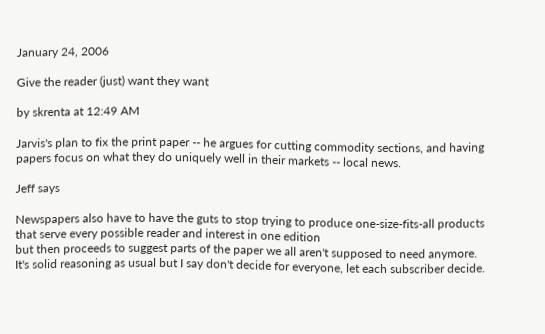January 24, 2006

Give the reader (just) want they want

by skrenta at 12:49 AM

Jarvis's plan to fix the print paper -- he argues for cutting commodity sections, and having papers focus on what they do uniquely well in their markets -- local news.

Jeff says

Newspapers also have to have the guts to stop trying to produce one-size-fits-all products that serve every possible reader and interest in one edition
but then proceeds to suggest parts of the paper we all aren't supposed to need anymore. It's solid reasoning as usual but I say don't decide for everyone, let each subscriber decide.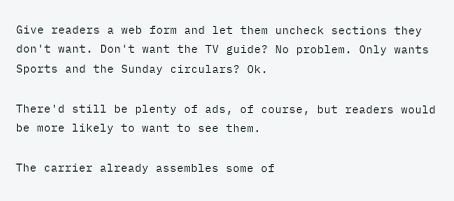Give readers a web form and let them uncheck sections they don't want. Don't want the TV guide? No problem. Only wants Sports and the Sunday circulars? Ok.

There'd still be plenty of ads, of course, but readers would be more likely to want to see them.

The carrier already assembles some of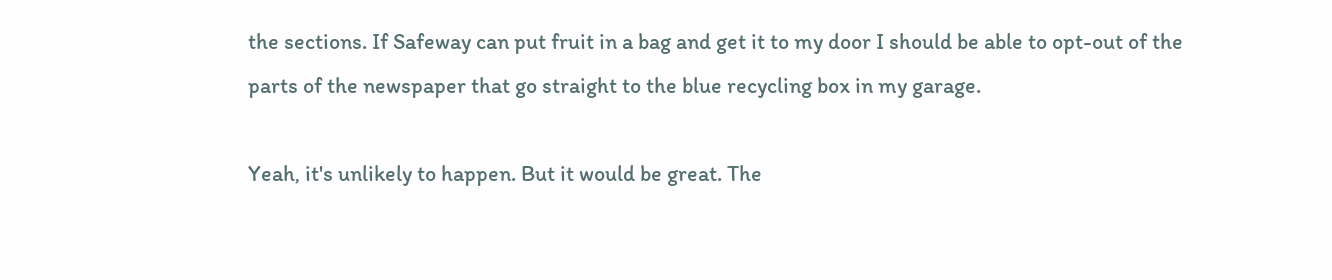the sections. If Safeway can put fruit in a bag and get it to my door I should be able to opt-out of the parts of the newspaper that go straight to the blue recycling box in my garage.

Yeah, it's unlikely to happen. But it would be great. The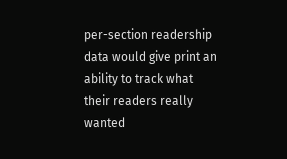per-section readership data would give print an ability to track what their readers really wanted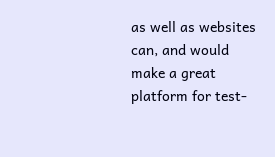as well as websites can, and would make a great platform for test-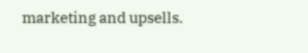marketing and upsells.